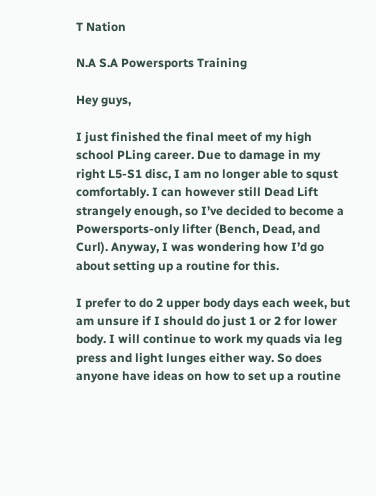T Nation

N.A S.A Powersports Training

Hey guys,

I just finished the final meet of my high school PLing career. Due to damage in my right L5-S1 disc, I am no longer able to squst comfortably. I can however still Dead Lift strangely enough, so I’ve decided to become a Powersports-only lifter (Bench, Dead, and Curl). Anyway, I was wondering how I’d go about setting up a routine for this.

I prefer to do 2 upper body days each week, but am unsure if I should do just 1 or 2 for lower body. I will continue to work my quads via leg press and light lunges either way. So does anyone have ideas on how to set up a routine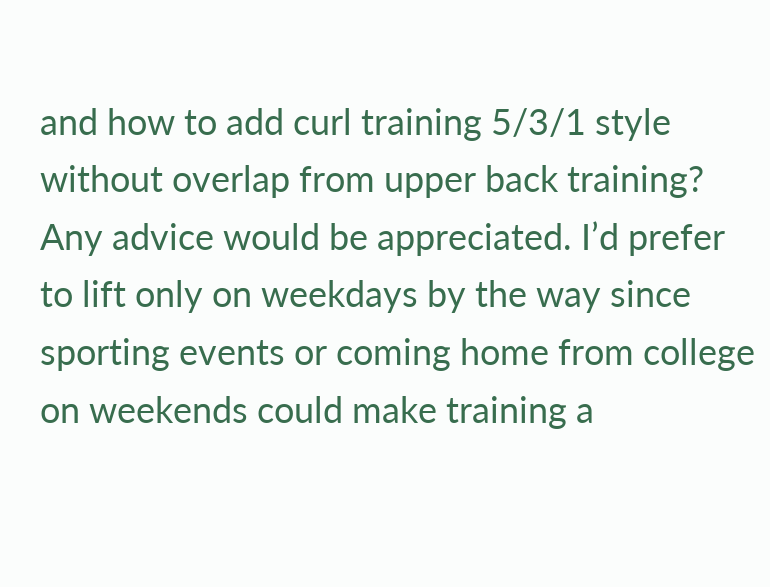and how to add curl training 5/3/1 style without overlap from upper back training? Any advice would be appreciated. I’d prefer to lift only on weekdays by the way since sporting events or coming home from college on weekends could make training a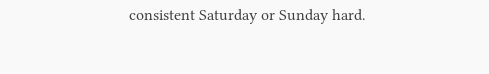consistent Saturday or Sunday hard.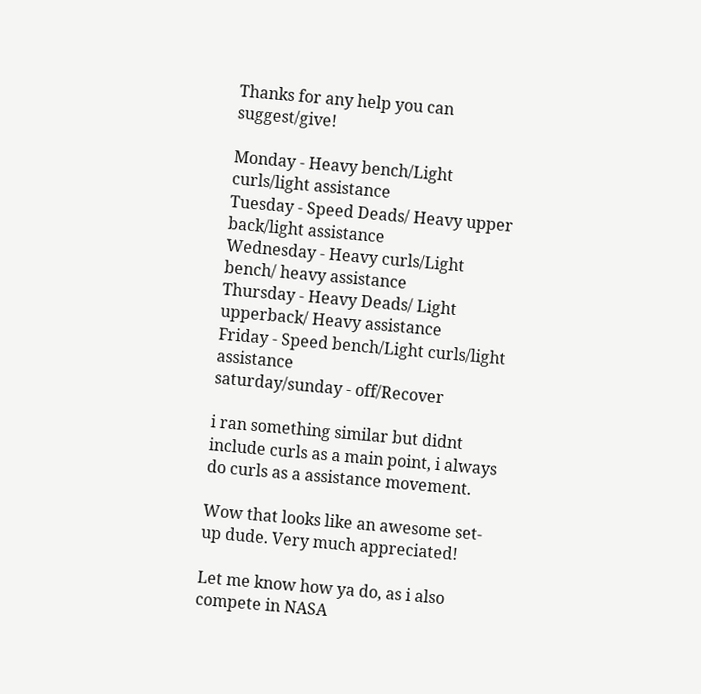Thanks for any help you can suggest/give!

Monday - Heavy bench/Light curls/light assistance
Tuesday - Speed Deads/ Heavy upper back/light assistance
Wednesday - Heavy curls/Light bench/ heavy assistance
Thursday - Heavy Deads/ Light upperback/ Heavy assistance
Friday - Speed bench/Light curls/light assistance
saturday/sunday - off/Recover

i ran something similar but didnt include curls as a main point, i always do curls as a assistance movement.

Wow that looks like an awesome set-up dude. Very much appreciated!

Let me know how ya do, as i also compete in NASA